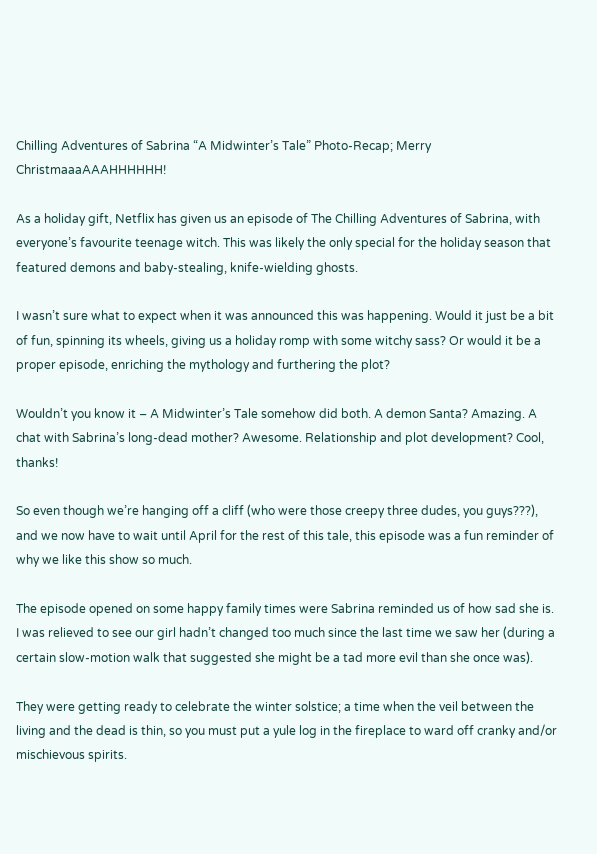Chilling Adventures of Sabrina “A Midwinter’s Tale” Photo-Recap; Merry ChristmaaaAAAHHHHHH!

As a holiday gift, Netflix has given us an episode of The Chilling Adventures of Sabrina, with everyone’s favourite teenage witch. This was likely the only special for the holiday season that featured demons and baby-stealing, knife-wielding ghosts.

I wasn’t sure what to expect when it was announced this was happening. Would it just be a bit of fun, spinning its wheels, giving us a holiday romp with some witchy sass? Or would it be a proper episode, enriching the mythology and furthering the plot?

Wouldn’t you know it – A Midwinter’s Tale somehow did both. A demon Santa? Amazing. A chat with Sabrina’s long-dead mother? Awesome. Relationship and plot development? Cool, thanks!

So even though we’re hanging off a cliff (who were those creepy three dudes, you guys???), and we now have to wait until April for the rest of this tale, this episode was a fun reminder of why we like this show so much.

The episode opened on some happy family times were Sabrina reminded us of how sad she is. I was relieved to see our girl hadn’t changed too much since the last time we saw her (during a certain slow-motion walk that suggested she might be a tad more evil than she once was).

They were getting ready to celebrate the winter solstice; a time when the veil between the living and the dead is thin, so you must put a yule log in the fireplace to ward off cranky and/or mischievous spirits.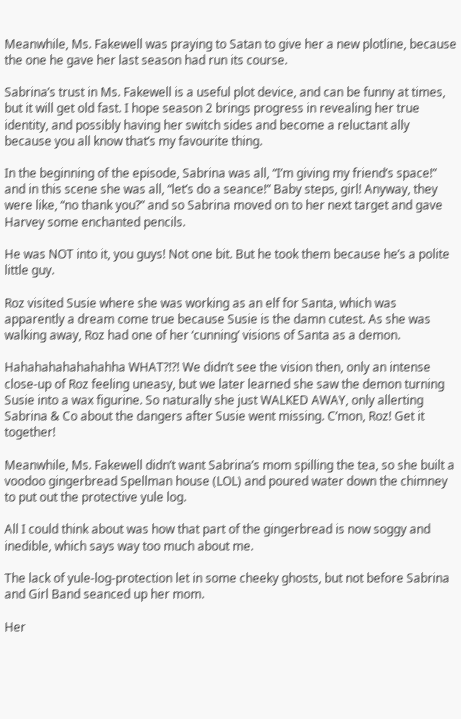Meanwhile, Ms. Fakewell was praying to Satan to give her a new plotline, because the one he gave her last season had run its course.

Sabrina’s trust in Ms. Fakewell is a useful plot device, and can be funny at times, but it will get old fast. I hope season 2 brings progress in revealing her true identity, and possibly having her switch sides and become a reluctant ally because you all know that’s my favourite thing.

In the beginning of the episode, Sabrina was all, “I’m giving my friend’s space!” and in this scene she was all, “let’s do a seance!” Baby steps, girl! Anyway, they were like, “no thank you?” and so Sabrina moved on to her next target and gave Harvey some enchanted pencils.

He was NOT into it, you guys! Not one bit. But he took them because he’s a polite little guy.

Roz visited Susie where she was working as an elf for Santa, which was apparently a dream come true because Susie is the damn cutest. As she was walking away, Roz had one of her ‘cunning’ visions of Santa as a demon.

Hahahahahahahahha WHAT?!?! We didn’t see the vision then, only an intense close-up of Roz feeling uneasy, but we later learned she saw the demon turning Susie into a wax figurine. So naturally she just WALKED AWAY, only allerting Sabrina & Co about the dangers after Susie went missing. C’mon, Roz! Get it together!

Meanwhile, Ms. Fakewell didn’t want Sabrina’s mom spilling the tea, so she built a voodoo gingerbread Spellman house (LOL) and poured water down the chimney to put out the protective yule log.

All I could think about was how that part of the gingerbread is now soggy and inedible, which says way too much about me.

The lack of yule-log-protection let in some cheeky ghosts, but not before Sabrina and Girl Band seanced up her mom.

Her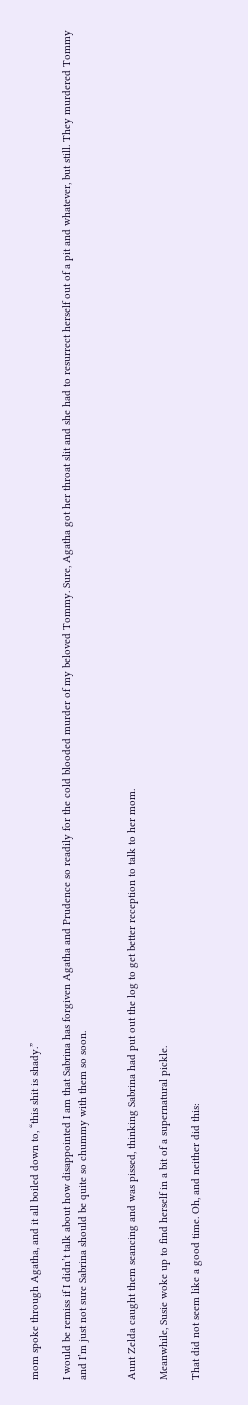mom spoke through Agatha, and it all boiled down to, “this shit is shady.”

I would be remiss if I didn’t talk about how disappointed I am that Sabrina has forgiven Agatha and Prudence so readily for the cold blooded murder of my beloved Tommy. Sure, Agatha got her throat slit and she had to resurrect herself out of a pit and whatever, but still. They murdered Tommy and I’m just not sure Sabrina should be quite so chummy with them so soon.


Aunt Zelda caught them seancing and was pissed, thinking Sabrina had put out the log to get better reception to talk to her mom.

Meanwhile, Susie woke up to find herself in a bit of a supernatural pickle.

That did not seem like a good time. Oh, and neither did this: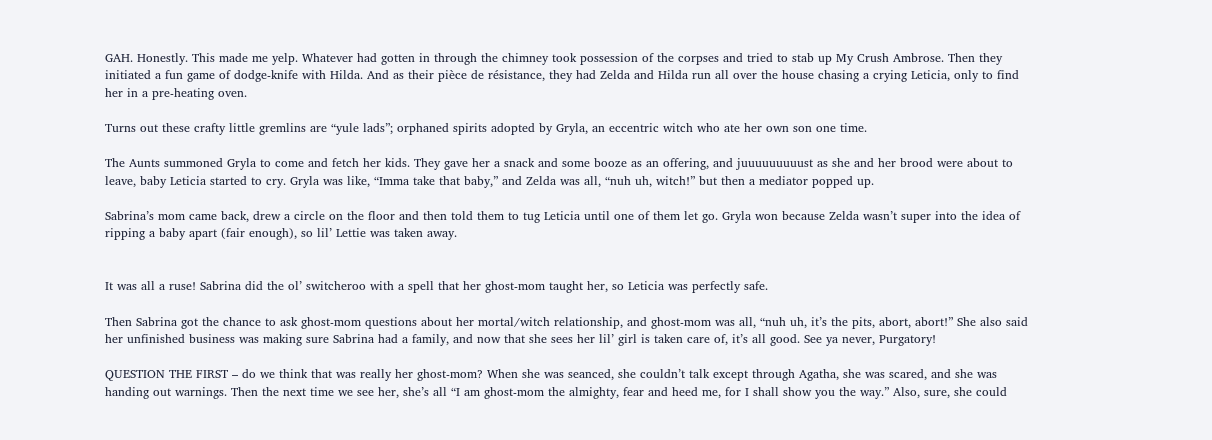GAH. Honestly. This made me yelp. Whatever had gotten in through the chimney took possession of the corpses and tried to stab up My Crush Ambrose. Then they initiated a fun game of dodge-knife with Hilda. And as their pièce de résistance, they had Zelda and Hilda run all over the house chasing a crying Leticia, only to find her in a pre-heating oven.

Turns out these crafty little gremlins are “yule lads”; orphaned spirits adopted by Gryla, an eccentric witch who ate her own son one time.

The Aunts summoned Gryla to come and fetch her kids. They gave her a snack and some booze as an offering, and juuuuuuuuust as she and her brood were about to leave, baby Leticia started to cry. Gryla was like, “Imma take that baby,” and Zelda was all, “nuh uh, witch!” but then a mediator popped up.

Sabrina’s mom came back, drew a circle on the floor and then told them to tug Leticia until one of them let go. Gryla won because Zelda wasn’t super into the idea of ripping a baby apart (fair enough), so lil’ Lettie was taken away.


It was all a ruse! Sabrina did the ol’ switcheroo with a spell that her ghost-mom taught her, so Leticia was perfectly safe.

Then Sabrina got the chance to ask ghost-mom questions about her mortal/witch relationship, and ghost-mom was all, “nuh uh, it’s the pits, abort, abort!” She also said her unfinished business was making sure Sabrina had a family, and now that she sees her lil’ girl is taken care of, it’s all good. See ya never, Purgatory!

QUESTION THE FIRST – do we think that was really her ghost-mom? When she was seanced, she couldn’t talk except through Agatha, she was scared, and she was handing out warnings. Then the next time we see her, she’s all “I am ghost-mom the almighty, fear and heed me, for I shall show you the way.” Also, sure, she could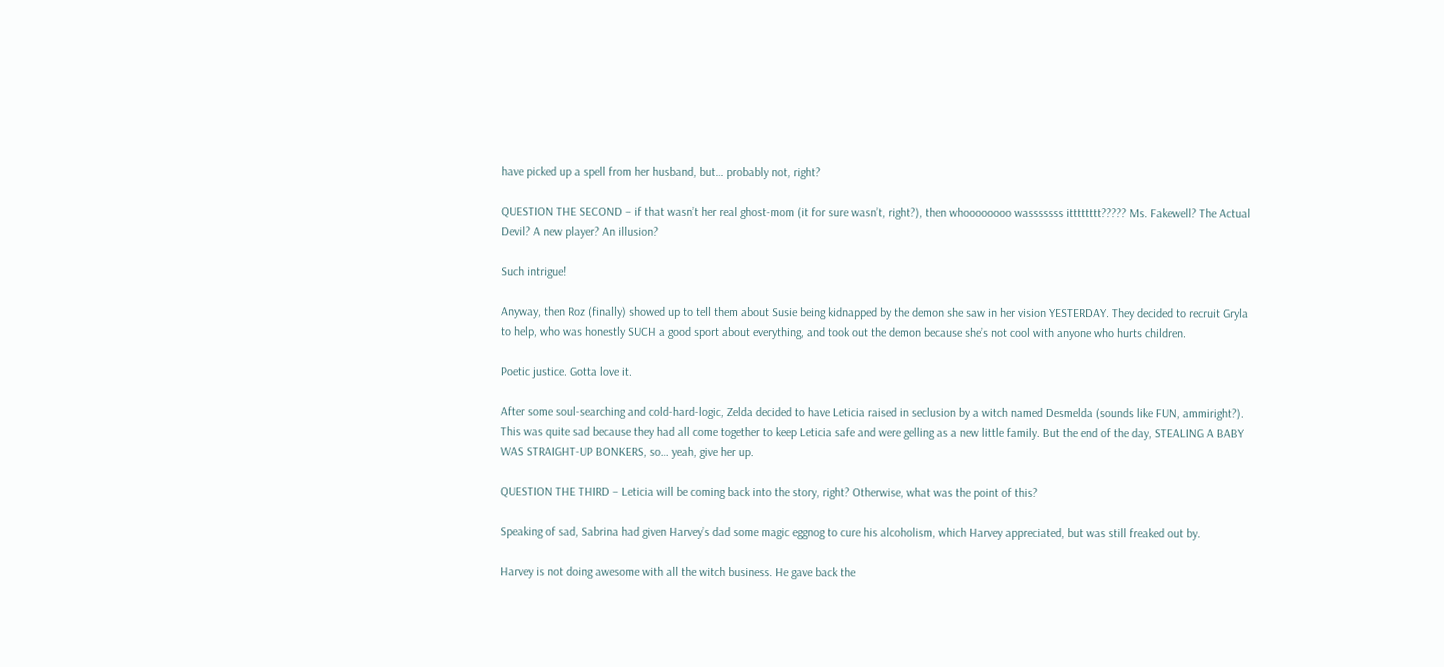have picked up a spell from her husband, but… probably not, right?

QUESTION THE SECOND – if that wasn’t her real ghost-mom (it for sure wasn’t, right?), then whoooooooo wasssssss itttttttt????? Ms. Fakewell? The Actual Devil? A new player? An illusion?

Such intrigue!

Anyway, then Roz (finally) showed up to tell them about Susie being kidnapped by the demon she saw in her vision YESTERDAY. They decided to recruit Gryla to help, who was honestly SUCH a good sport about everything, and took out the demon because she’s not cool with anyone who hurts children.

Poetic justice. Gotta love it.

After some soul-searching and cold-hard-logic, Zelda decided to have Leticia raised in seclusion by a witch named Desmelda (sounds like FUN, ammiright?). This was quite sad because they had all come together to keep Leticia safe and were gelling as a new little family. But the end of the day, STEALING A BABY WAS STRAIGHT-UP BONKERS, so… yeah, give her up.

QUESTION THE THIRD – Leticia will be coming back into the story, right? Otherwise, what was the point of this?

Speaking of sad, Sabrina had given Harvey’s dad some magic eggnog to cure his alcoholism, which Harvey appreciated, but was still freaked out by.

Harvey is not doing awesome with all the witch business. He gave back the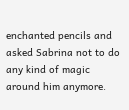enchanted pencils and asked Sabrina not to do any kind of magic around him anymore.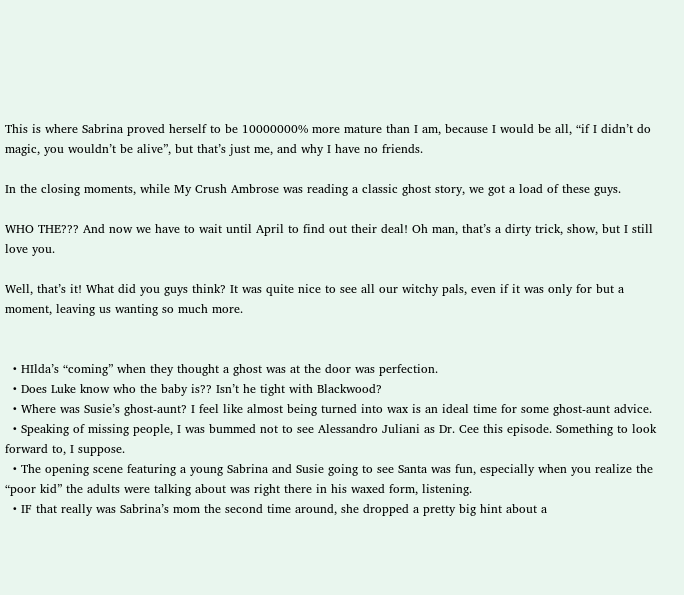This is where Sabrina proved herself to be 10000000% more mature than I am, because I would be all, “if I didn’t do magic, you wouldn’t be alive”, but that’s just me, and why I have no friends.

In the closing moments, while My Crush Ambrose was reading a classic ghost story, we got a load of these guys.

WHO THE??? And now we have to wait until April to find out their deal! Oh man, that’s a dirty trick, show, but I still love you.

Well, that’s it! What did you guys think? It was quite nice to see all our witchy pals, even if it was only for but a moment, leaving us wanting so much more.


  • HIlda’s “coming” when they thought a ghost was at the door was perfection.
  • Does Luke know who the baby is?? Isn’t he tight with Blackwood?
  • Where was Susie’s ghost-aunt? I feel like almost being turned into wax is an ideal time for some ghost-aunt advice.
  • Speaking of missing people, I was bummed not to see Alessandro Juliani as Dr. Cee this episode. Something to look forward to, I suppose.
  • The opening scene featuring a young Sabrina and Susie going to see Santa was fun, especially when you realize the “poor kid” the adults were talking about was right there in his waxed form, listening.
  • IF that really was Sabrina’s mom the second time around, she dropped a pretty big hint about a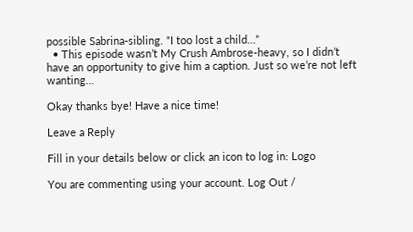possible Sabrina-sibling. “I too lost a child…”
  • This episode wasn’t My Crush Ambrose-heavy, so I didn’t have an opportunity to give him a caption. Just so we’re not left wanting…

Okay thanks bye! Have a nice time!

Leave a Reply

Fill in your details below or click an icon to log in: Logo

You are commenting using your account. Log Out /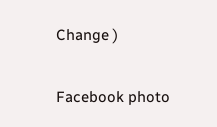Change )

Facebook photo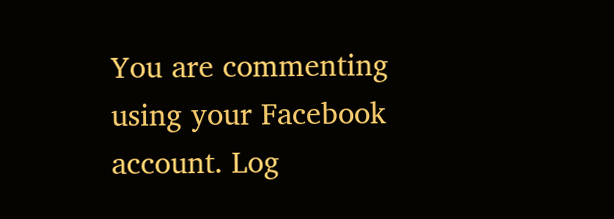You are commenting using your Facebook account. Log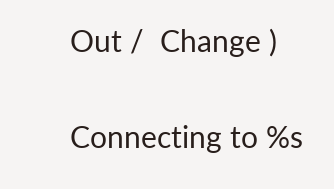Out /  Change )

Connecting to %s